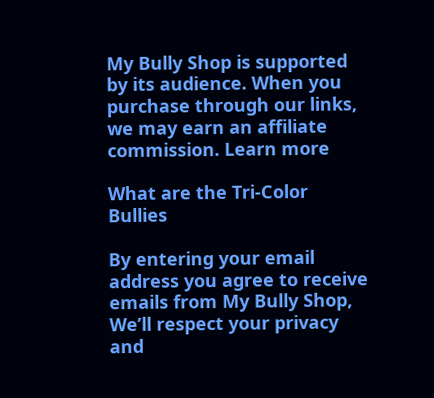My Bully Shop is supported by its audience. When you purchase through our links, we may earn an affiliate commission. Learn more

What are the Tri-Color Bullies

By entering your email address you agree to receive emails from My Bully Shop, We’ll respect your privacy and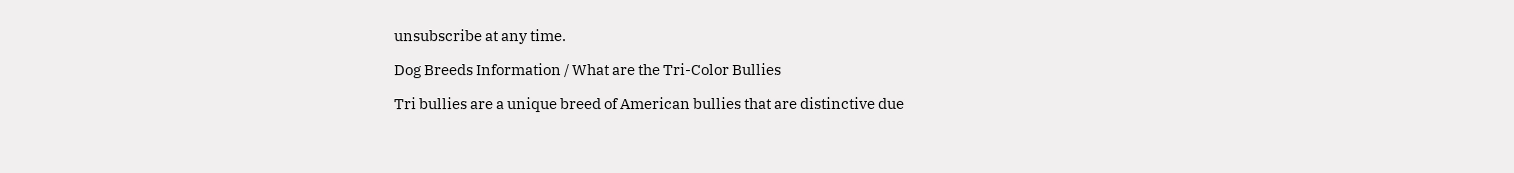unsubscribe at any time.

Dog Breeds Information / What are the Tri-Color Bullies

Tri bullies are a unique breed of American bullies that are distinctive due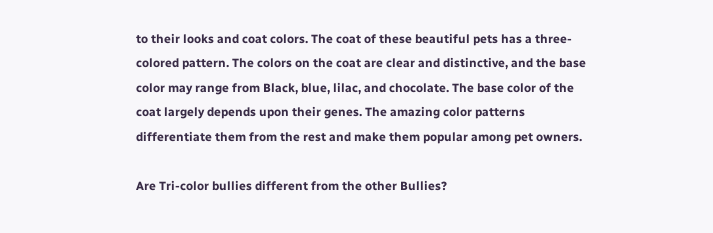to their looks and coat colors. The coat of these beautiful pets has a three-colored pattern. The colors on the coat are clear and distinctive, and the base color may range from Black, blue, lilac, and chocolate. The base color of the coat largely depends upon their genes. The amazing color patterns differentiate them from the rest and make them popular among pet owners.

Are Tri-color bullies different from the other Bullies?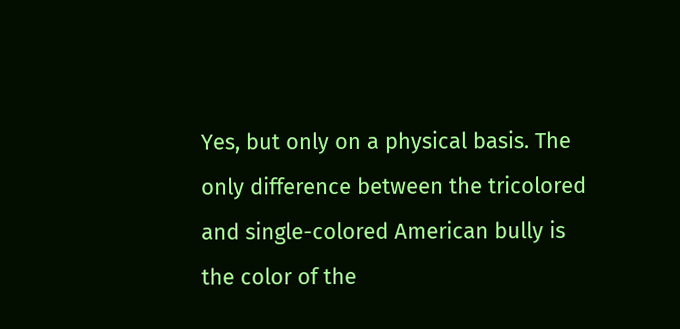Yes, but only on a physical basis. The only difference between the tricolored and single-colored American bully is the color of the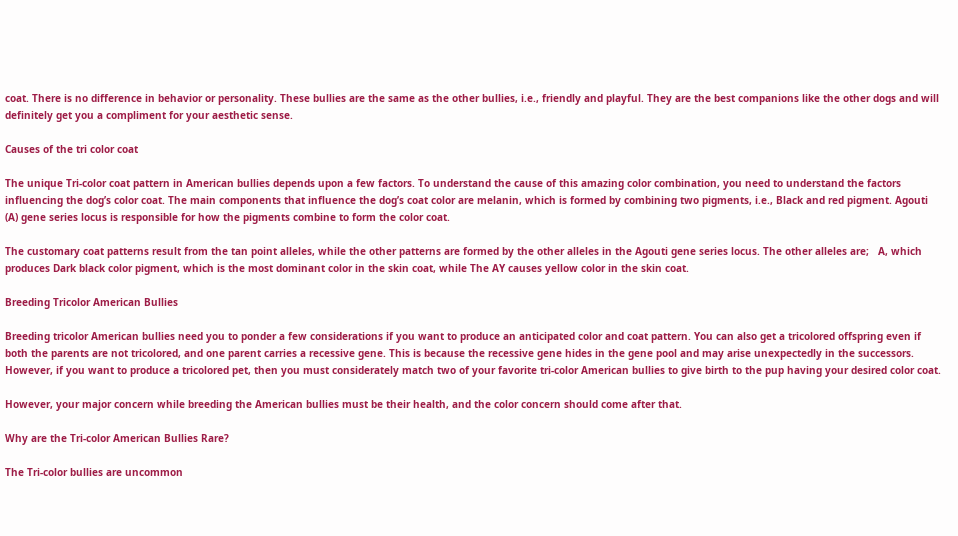coat. There is no difference in behavior or personality. These bullies are the same as the other bullies, i.e., friendly and playful. They are the best companions like the other dogs and will definitely get you a compliment for your aesthetic sense.

Causes of the tri color coat

The unique Tri-color coat pattern in American bullies depends upon a few factors. To understand the cause of this amazing color combination, you need to understand the factors influencing the dog’s color coat. The main components that influence the dog’s coat color are melanin, which is formed by combining two pigments, i.e., Black and red pigment. Agouti (A) gene series locus is responsible for how the pigments combine to form the color coat.

The customary coat patterns result from the tan point alleles, while the other patterns are formed by the other alleles in the Agouti gene series locus. The other alleles are;   A, which produces Dark black color pigment, which is the most dominant color in the skin coat, while The AY causes yellow color in the skin coat.

Breeding Tricolor American Bullies

Breeding tricolor American bullies need you to ponder a few considerations if you want to produce an anticipated color and coat pattern. You can also get a tricolored offspring even if both the parents are not tricolored, and one parent carries a recessive gene. This is because the recessive gene hides in the gene pool and may arise unexpectedly in the successors.  However, if you want to produce a tricolored pet, then you must considerately match two of your favorite tri-color American bullies to give birth to the pup having your desired color coat.

However, your major concern while breeding the American bullies must be their health, and the color concern should come after that.

Why are the Tri-color American Bullies Rare?

The Tri-color bullies are uncommon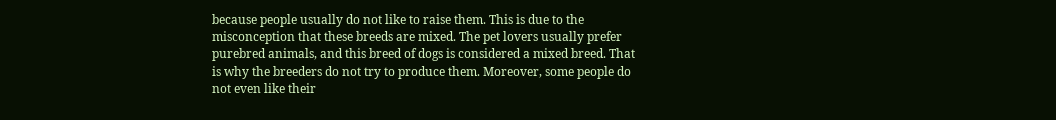because people usually do not like to raise them. This is due to the misconception that these breeds are mixed. The pet lovers usually prefer purebred animals, and this breed of dogs is considered a mixed breed. That is why the breeders do not try to produce them. Moreover, some people do not even like their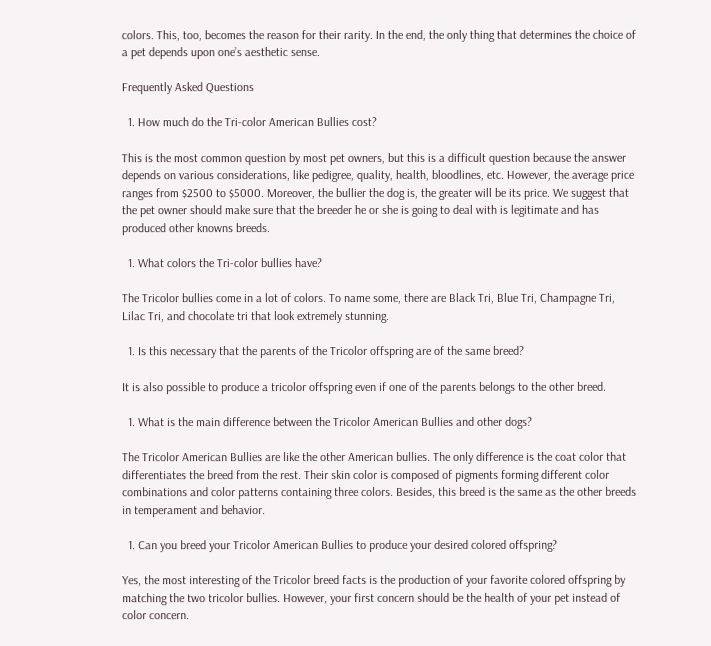colors. This, too, becomes the reason for their rarity. In the end, the only thing that determines the choice of a pet depends upon one’s aesthetic sense.

Frequently Asked Questions

  1. How much do the Tri-color American Bullies cost?

This is the most common question by most pet owners, but this is a difficult question because the answer depends on various considerations, like pedigree, quality, health, bloodlines, etc. However, the average price ranges from $2500 to $5000. Moreover, the bullier the dog is, the greater will be its price. We suggest that the pet owner should make sure that the breeder he or she is going to deal with is legitimate and has produced other knowns breeds.

  1. What colors the Tri-color bullies have?

The Tricolor bullies come in a lot of colors. To name some, there are Black Tri, Blue Tri, Champagne Tri, Lilac Tri, and chocolate tri that look extremely stunning.

  1. Is this necessary that the parents of the Tricolor offspring are of the same breed?

It is also possible to produce a tricolor offspring even if one of the parents belongs to the other breed.

  1. What is the main difference between the Tricolor American Bullies and other dogs?

The Tricolor American Bullies are like the other American bullies. The only difference is the coat color that differentiates the breed from the rest. Their skin color is composed of pigments forming different color combinations and color patterns containing three colors. Besides, this breed is the same as the other breeds in temperament and behavior.

  1. Can you breed your Tricolor American Bullies to produce your desired colored offspring?

Yes, the most interesting of the Tricolor breed facts is the production of your favorite colored offspring by matching the two tricolor bullies. However, your first concern should be the health of your pet instead of color concern.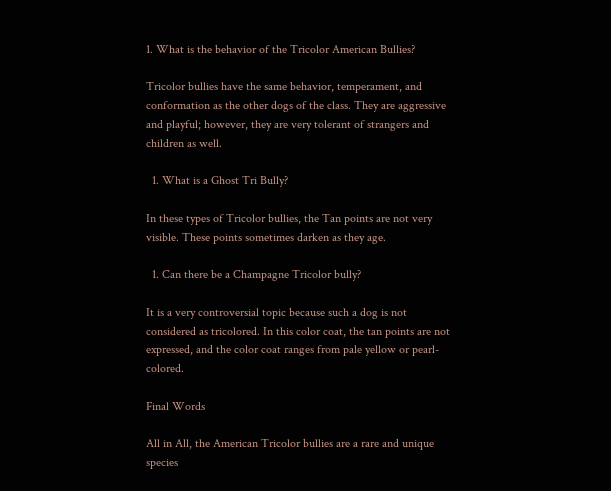1. What is the behavior of the Tricolor American Bullies?

Tricolor bullies have the same behavior, temperament, and conformation as the other dogs of the class. They are aggressive and playful; however, they are very tolerant of strangers and children as well.

  1. What is a Ghost Tri Bully?

In these types of Tricolor bullies, the Tan points are not very visible. These points sometimes darken as they age.

  1. Can there be a Champagne Tricolor bully?

It is a very controversial topic because such a dog is not considered as tricolored. In this color coat, the tan points are not expressed, and the color coat ranges from pale yellow or pearl-colored.

Final Words

All in All, the American Tricolor bullies are a rare and unique species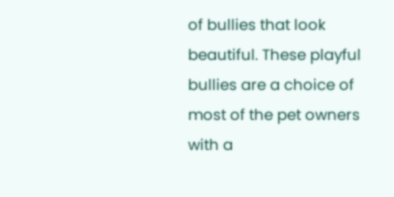of bullies that look beautiful. These playful bullies are a choice of most of the pet owners with a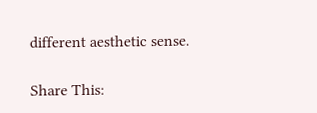different aesthetic sense.

Share This: